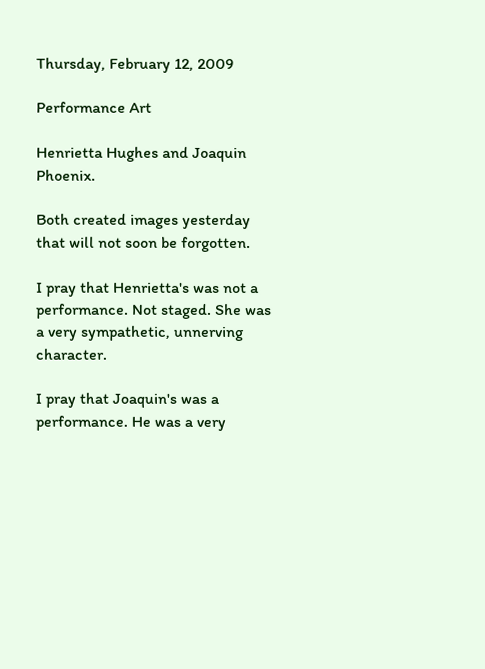Thursday, February 12, 2009

Performance Art

Henrietta Hughes and Joaquin Phoenix.

Both created images yesterday that will not soon be forgotten.

I pray that Henrietta's was not a performance. Not staged. She was a very sympathetic, unnerving character.

I pray that Joaquin's was a performance. He was a very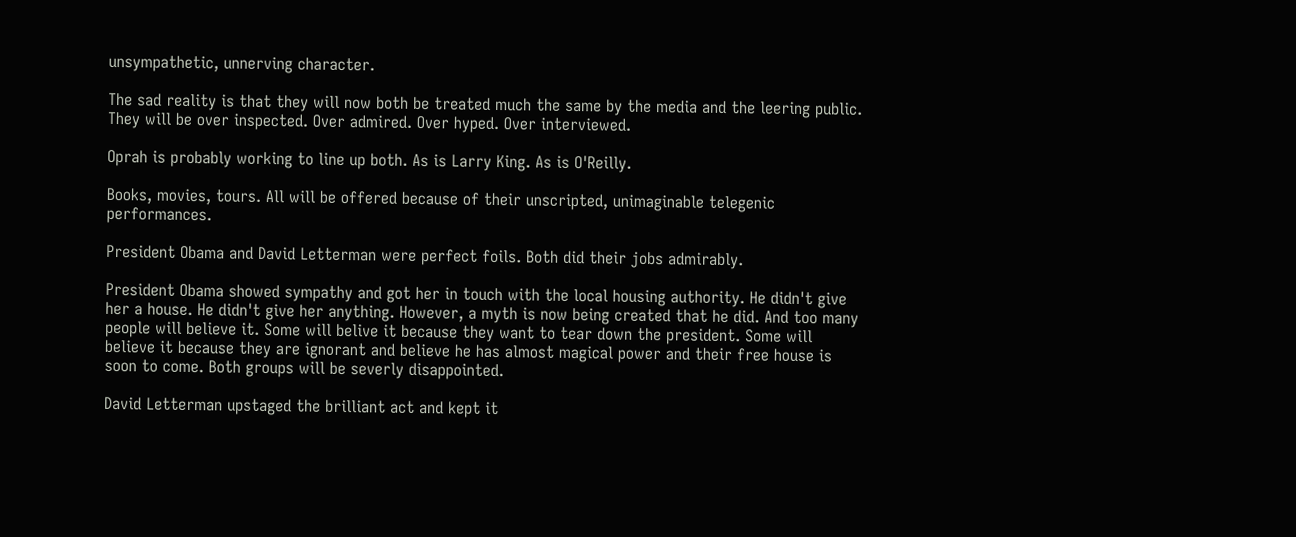unsympathetic, unnerving character.

The sad reality is that they will now both be treated much the same by the media and the leering public. They will be over inspected. Over admired. Over hyped. Over interviewed.

Oprah is probably working to line up both. As is Larry King. As is O'Reilly.

Books, movies, tours. All will be offered because of their unscripted, unimaginable telegenic performances.

President Obama and David Letterman were perfect foils. Both did their jobs admirably.

President Obama showed sympathy and got her in touch with the local housing authority. He didn't give her a house. He didn't give her anything. However, a myth is now being created that he did. And too many people will believe it. Some will belive it because they want to tear down the president. Some will believe it because they are ignorant and believe he has almost magical power and their free house is soon to come. Both groups will be severly disappointed.

David Letterman upstaged the brilliant act and kept it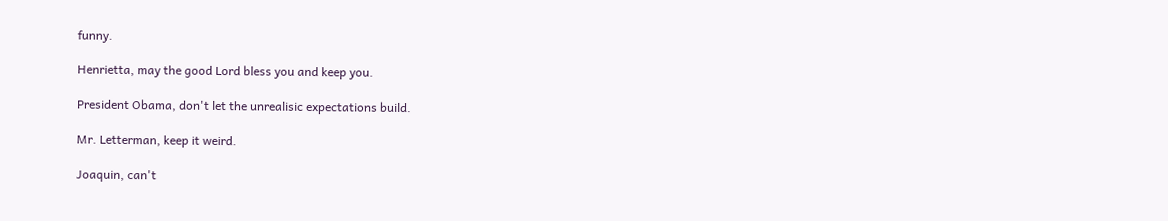funny.

Henrietta, may the good Lord bless you and keep you.

President Obama, don't let the unrealisic expectations build.

Mr. Letterman, keep it weird.

Joaquin, can't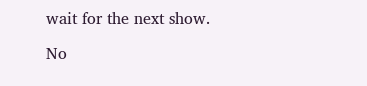wait for the next show.

No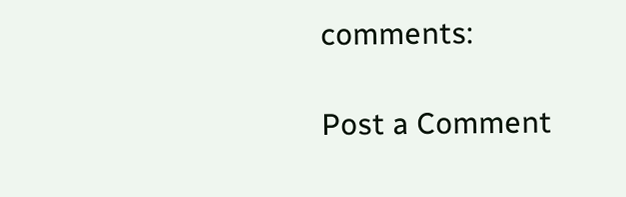comments:

Post a Comment